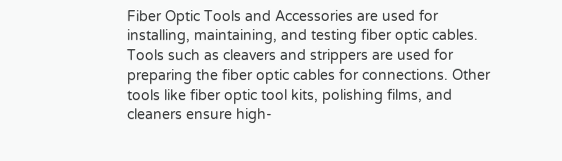Fiber Optic Tools and Accessories are used for installing, maintaining, and testing fiber optic cables. Tools such as cleavers and strippers are used for preparing the fiber optic cables for connections. Other tools like fiber optic tool kits, polishing films, and cleaners ensure high-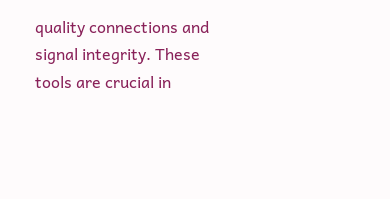quality connections and signal integrity. These tools are crucial in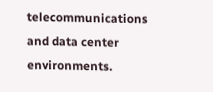telecommunications and data center environments.